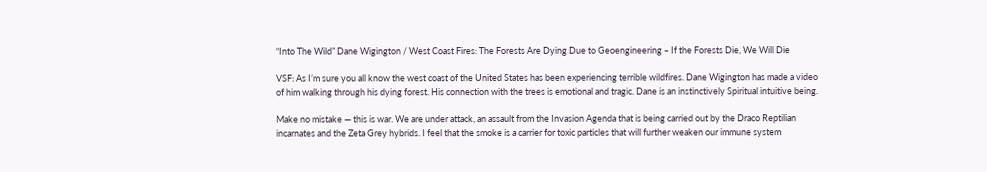“Into The Wild” Dane Wigington / West Coast Fires: The Forests Are Dying Due to Geoengineering – If the Forests Die, We Will Die

VSF: As I’m sure you all know the west coast of the United States has been experiencing terrible wildfires. Dane Wigington has made a video of him walking through his dying forest. His connection with the trees is emotional and tragic. Dane is an instinctively Spiritual intuitive being.

Make no mistake — this is war. We are under attack, an assault from the Invasion Agenda that is being carried out by the Draco Reptilian incarnates and the Zeta Grey hybrids. I feel that the smoke is a carrier for toxic particles that will further weaken our immune system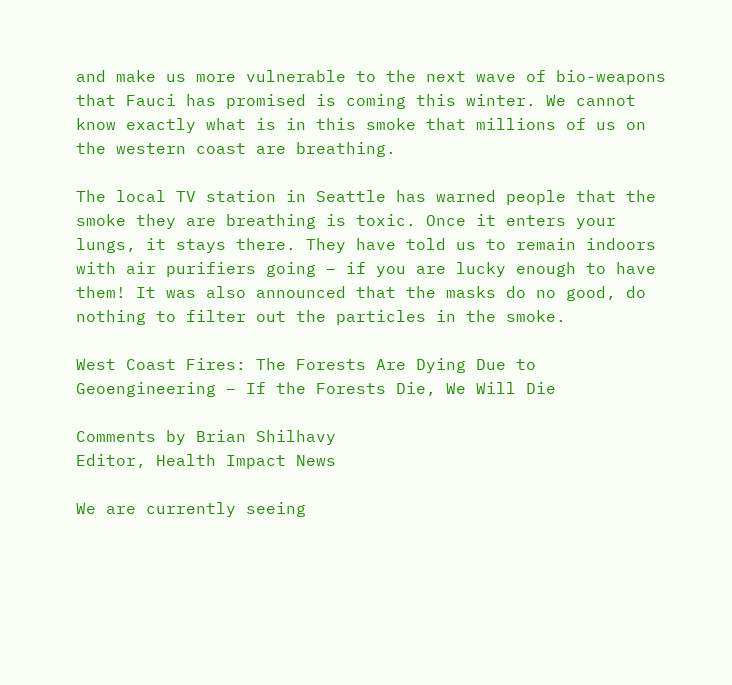and make us more vulnerable to the next wave of bio-weapons that Fauci has promised is coming this winter. We cannot know exactly what is in this smoke that millions of us on the western coast are breathing.

The local TV station in Seattle has warned people that the smoke they are breathing is toxic. Once it enters your lungs, it stays there. They have told us to remain indoors with air purifiers going – if you are lucky enough to have them! It was also announced that the masks do no good, do nothing to filter out the particles in the smoke.

West Coast Fires: The Forests Are Dying Due to Geoengineering – If the Forests Die, We Will Die

Comments by Brian Shilhavy
Editor, Health Impact News

We are currently seeing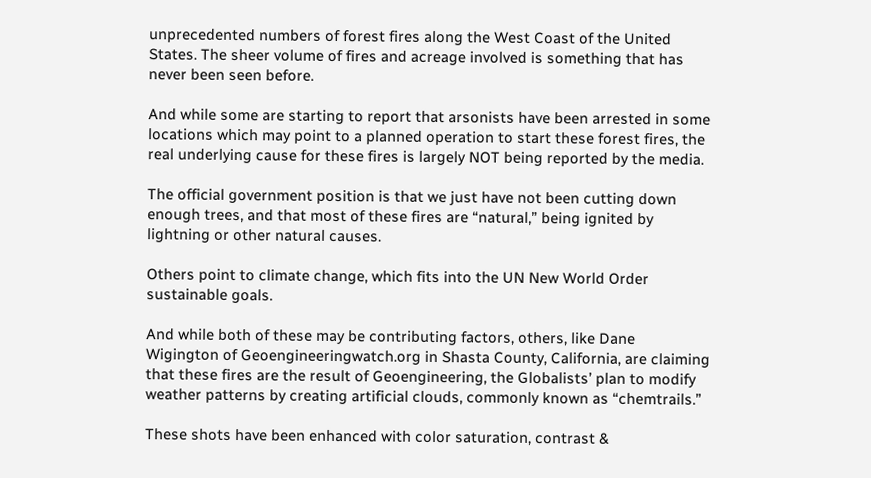unprecedented numbers of forest fires along the West Coast of the United States. The sheer volume of fires and acreage involved is something that has never been seen before.

And while some are starting to report that arsonists have been arrested in some locations which may point to a planned operation to start these forest fires, the real underlying cause for these fires is largely NOT being reported by the media.

The official government position is that we just have not been cutting down enough trees, and that most of these fires are “natural,” being ignited by lightning or other natural causes.

Others point to climate change, which fits into the UN New World Order sustainable goals.

And while both of these may be contributing factors, others, like Dane Wigington of Geoengineeringwatch.org in Shasta County, California, are claiming that these fires are the result of Geoengineering, the Globalists’ plan to modify weather patterns by creating artificial clouds, commonly known as “chemtrails.”

These shots have been enhanced with color saturation, contrast &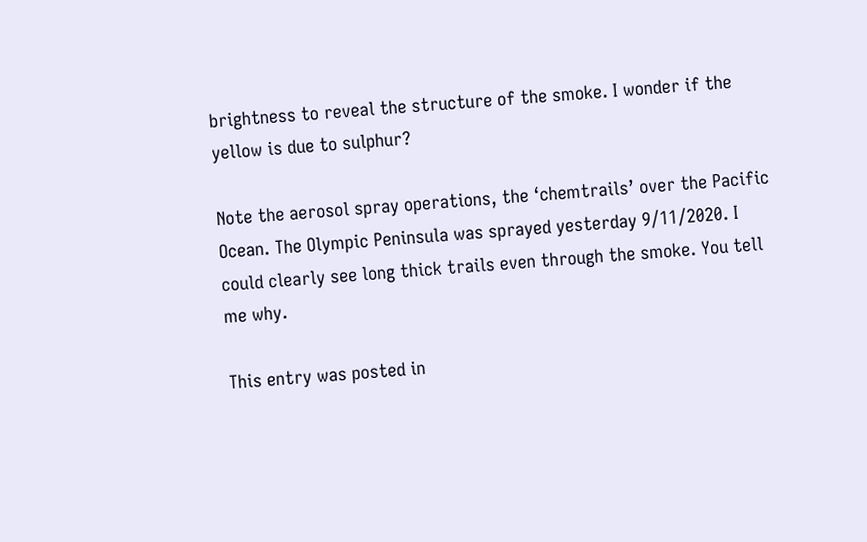brightness to reveal the structure of the smoke. I wonder if the yellow is due to sulphur?

Note the aerosol spray operations, the ‘chemtrails’ over the Pacific Ocean. The Olympic Peninsula was sprayed yesterday 9/11/2020. I could clearly see long thick trails even through the smoke. You tell me why.

This entry was posted in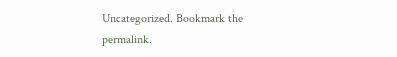Uncategorized. Bookmark the permalink.